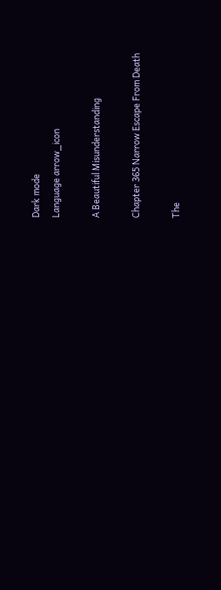Dark mode
Language arrow_icon

A Beautiful Misunderstanding

Chapter 365 Narrow Escape From Death

The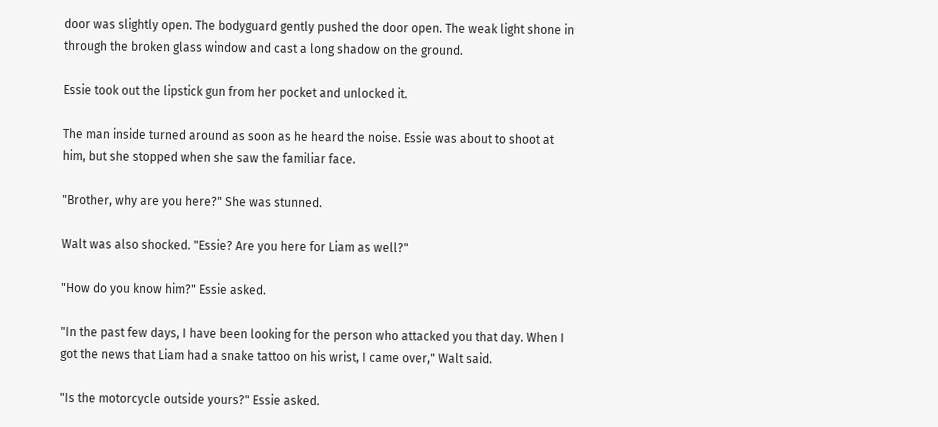door was slightly open. The bodyguard gently pushed the door open. The weak light shone in through the broken glass window and cast a long shadow on the ground.

Essie took out the lipstick gun from her pocket and unlocked it.

The man inside turned around as soon as he heard the noise. Essie was about to shoot at him, but she stopped when she saw the familiar face.

"Brother, why are you here?" She was stunned.

Walt was also shocked. "Essie? Are you here for Liam as well?"

"How do you know him?" Essie asked.

"In the past few days, I have been looking for the person who attacked you that day. When I got the news that Liam had a snake tattoo on his wrist, I came over," Walt said.

"Is the motorcycle outside yours?" Essie asked.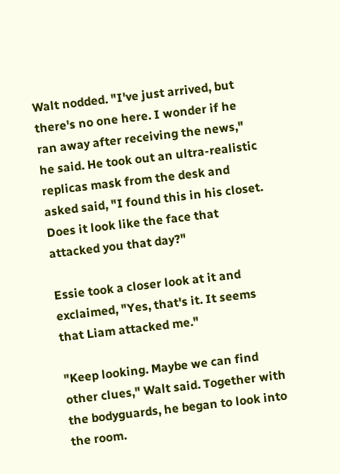Walt nodded. "I've just arrived, but there's no one here. I wonder if he ran away after receiving the news," he said. He took out an ultra-realistic replicas mask from the desk and asked said, "I found this in his closet. Does it look like the face that attacked you that day?"

Essie took a closer look at it and exclaimed, "Yes, that's it. It seems that Liam attacked me."

"Keep looking. Maybe we can find other clues," Walt said. Together with the bodyguards, he began to look into the room.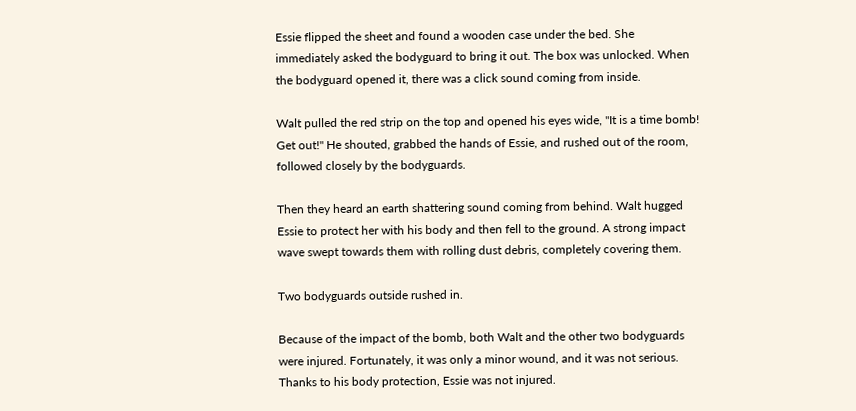Essie flipped the sheet and found a wooden case under the bed. She immediately asked the bodyguard to bring it out. The box was unlocked. When the bodyguard opened it, there was a click sound coming from inside.

Walt pulled the red strip on the top and opened his eyes wide, "It is a time bomb! Get out!" He shouted, grabbed the hands of Essie, and rushed out of the room, followed closely by the bodyguards.

Then they heard an earth shattering sound coming from behind. Walt hugged Essie to protect her with his body and then fell to the ground. A strong impact wave swept towards them with rolling dust debris, completely covering them.

Two bodyguards outside rushed in.

Because of the impact of the bomb, both Walt and the other two bodyguards were injured. Fortunately, it was only a minor wound, and it was not serious. Thanks to his body protection, Essie was not injured.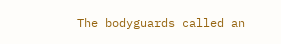The bodyguards called an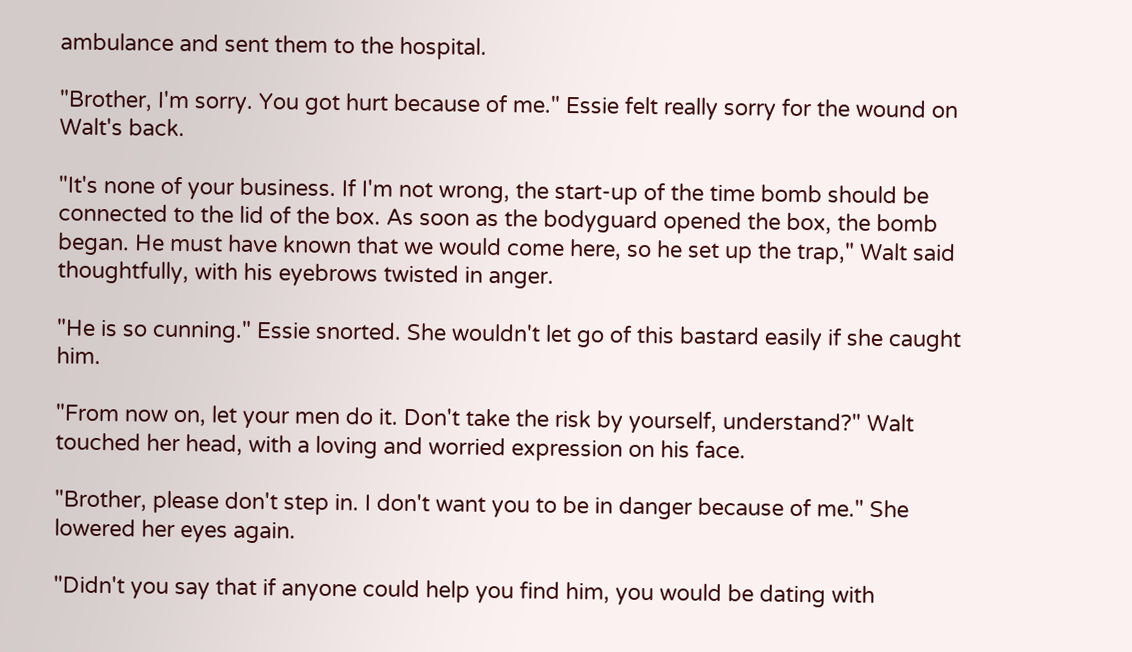ambulance and sent them to the hospital.

"Brother, I'm sorry. You got hurt because of me." Essie felt really sorry for the wound on Walt's back.

"It's none of your business. If I'm not wrong, the start-up of the time bomb should be connected to the lid of the box. As soon as the bodyguard opened the box, the bomb began. He must have known that we would come here, so he set up the trap," Walt said thoughtfully, with his eyebrows twisted in anger.

"He is so cunning." Essie snorted. She wouldn't let go of this bastard easily if she caught him.

"From now on, let your men do it. Don't take the risk by yourself, understand?" Walt touched her head, with a loving and worried expression on his face.

"Brother, please don't step in. I don't want you to be in danger because of me." She lowered her eyes again.

"Didn't you say that if anyone could help you find him, you would be dating with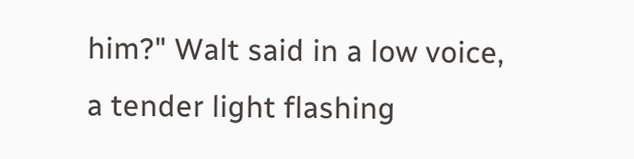him?" Walt said in a low voice, a tender light flashing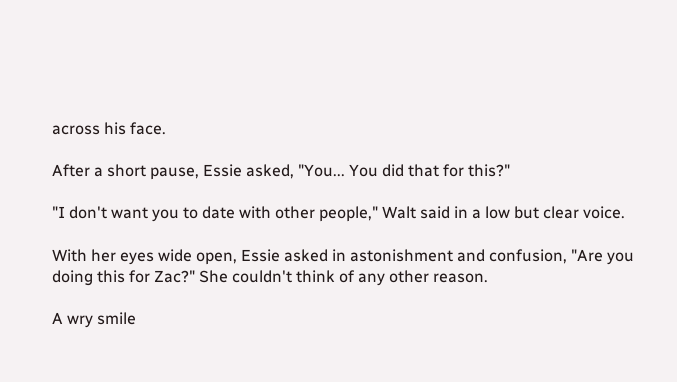across his face.

After a short pause, Essie asked, "You... You did that for this?"

"I don't want you to date with other people," Walt said in a low but clear voice.

With her eyes wide open, Essie asked in astonishment and confusion, "Are you doing this for Zac?" She couldn't think of any other reason.

A wry smile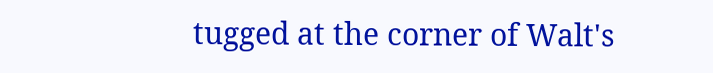tugged at the corner of Walt's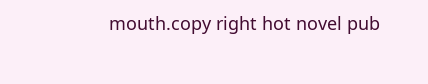mouth.copy right hot novel pub